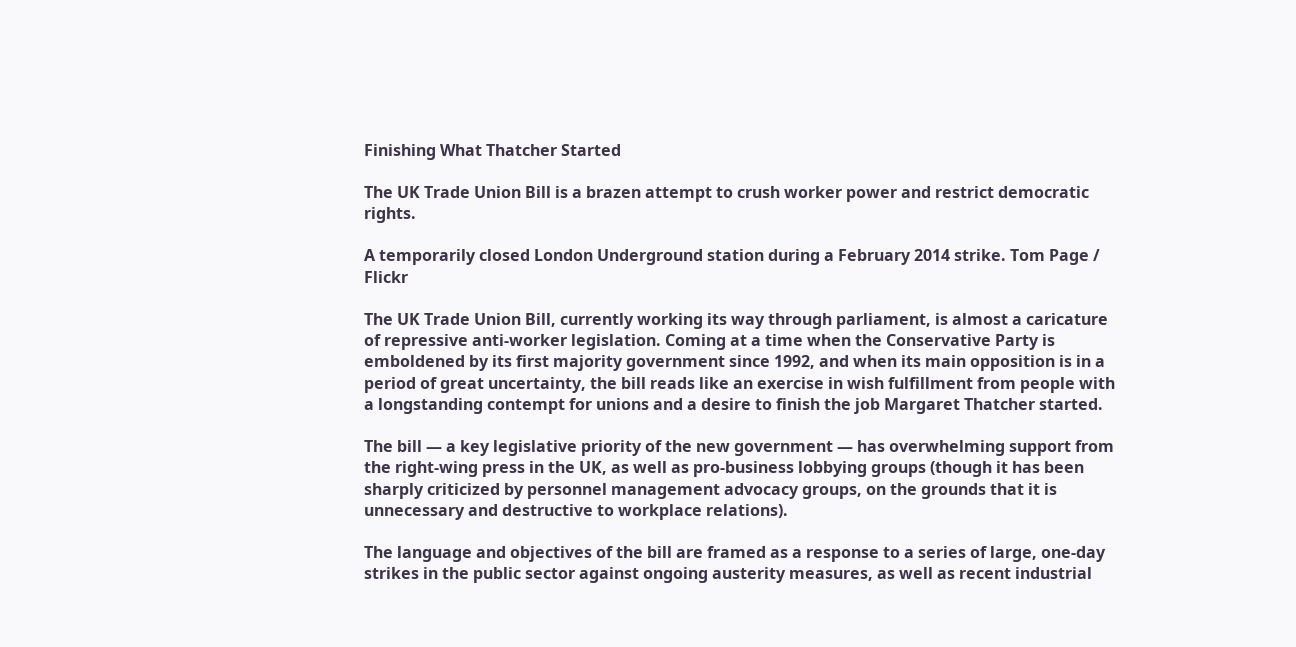Finishing What Thatcher Started

The UK Trade Union Bill is a brazen attempt to crush worker power and restrict democratic rights.

A temporarily closed London Underground station during a February 2014 strike. Tom Page / Flickr

The UK Trade Union Bill, currently working its way through parliament, is almost a caricature of repressive anti-worker legislation. Coming at a time when the Conservative Party is emboldened by its first majority government since 1992, and when its main opposition is in a period of great uncertainty, the bill reads like an exercise in wish fulfillment from people with a longstanding contempt for unions and a desire to finish the job Margaret Thatcher started.

The bill — a key legislative priority of the new government — has overwhelming support from the right-wing press in the UK, as well as pro-business lobbying groups (though it has been sharply criticized by personnel management advocacy groups, on the grounds that it is unnecessary and destructive to workplace relations).

The language and objectives of the bill are framed as a response to a series of large, one-day strikes in the public sector against ongoing austerity measures, as well as recent industrial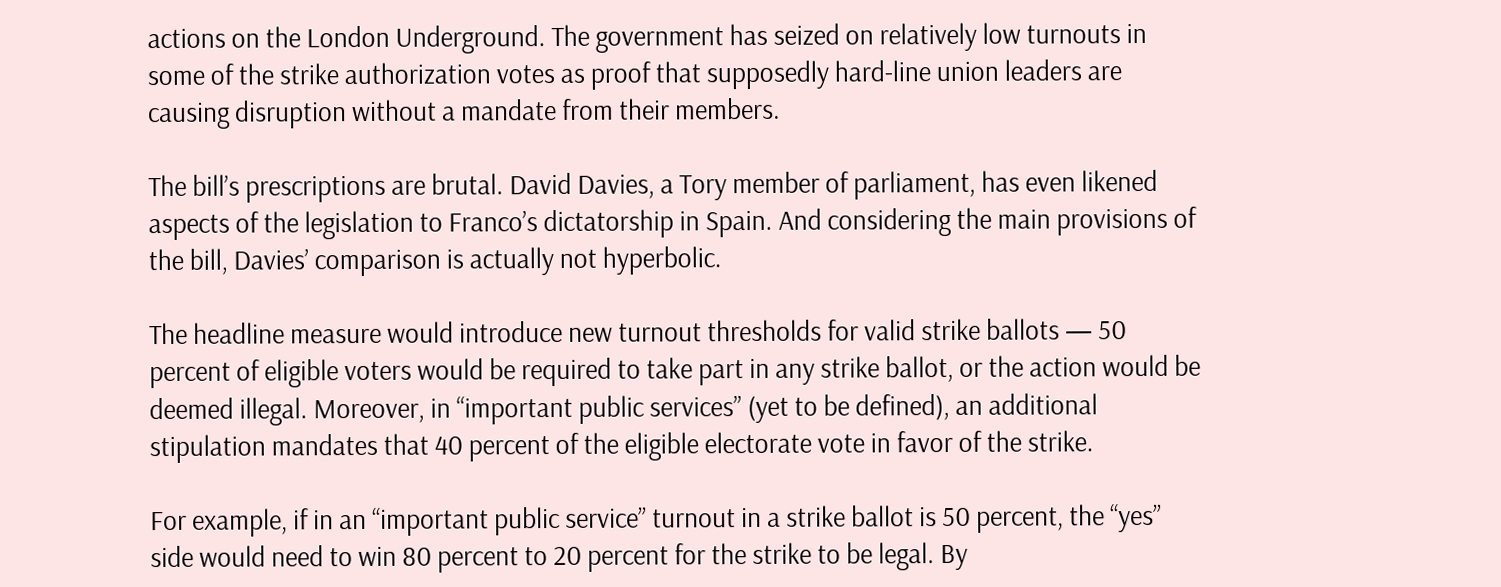actions on the London Underground. The government has seized on relatively low turnouts in some of the strike authorization votes as proof that supposedly hard-line union leaders are causing disruption without a mandate from their members.

The bill’s prescriptions are brutal. David Davies, a Tory member of parliament, has even likened aspects of the legislation to Franco’s dictatorship in Spain. And considering the main provisions of the bill, Davies’ comparison is actually not hyperbolic.

The headline measure would introduce new turnout thresholds for valid strike ballots — 50 percent of eligible voters would be required to take part in any strike ballot, or the action would be deemed illegal. Moreover, in “important public services” (yet to be defined), an additional stipulation mandates that 40 percent of the eligible electorate vote in favor of the strike.

For example, if in an “important public service” turnout in a strike ballot is 50 percent, the “yes” side would need to win 80 percent to 20 percent for the strike to be legal. By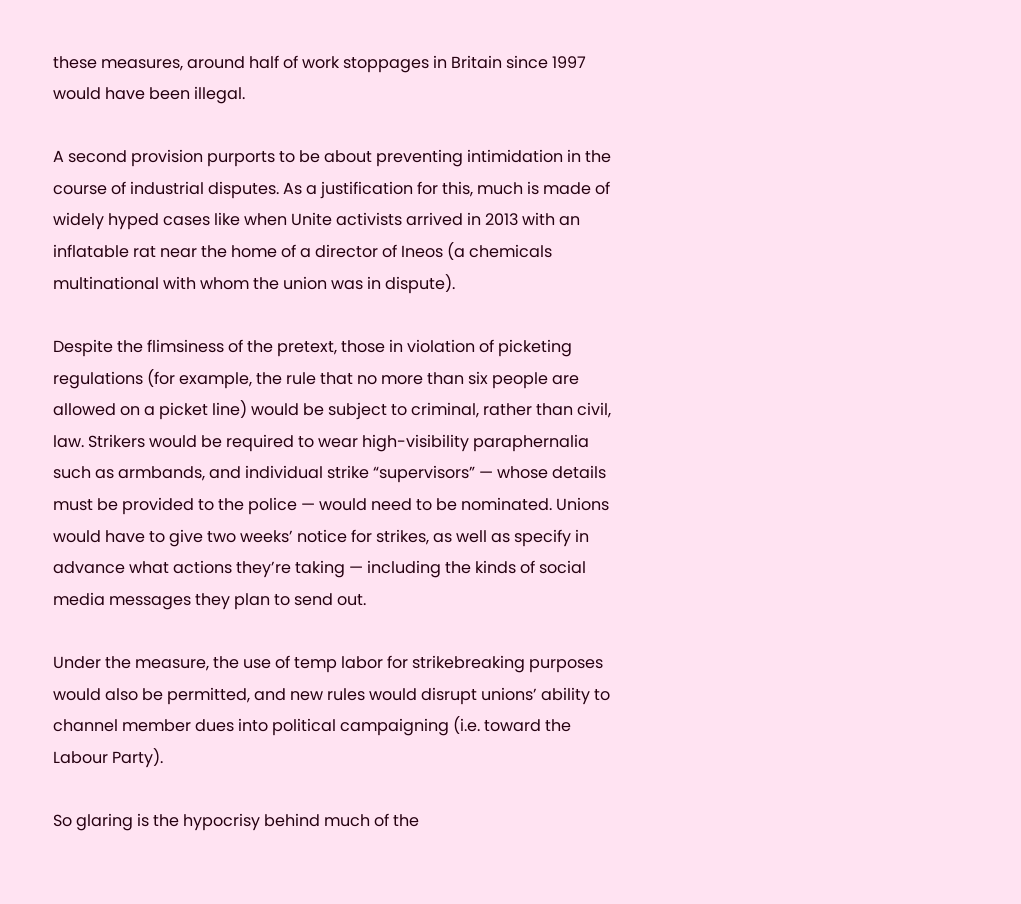these measures, around half of work stoppages in Britain since 1997 would have been illegal.

A second provision purports to be about preventing intimidation in the course of industrial disputes. As a justification for this, much is made of widely hyped cases like when Unite activists arrived in 2013 with an inflatable rat near the home of a director of Ineos (a chemicals multinational with whom the union was in dispute).

Despite the flimsiness of the pretext, those in violation of picketing regulations (for example, the rule that no more than six people are allowed on a picket line) would be subject to criminal, rather than civil, law. Strikers would be required to wear high-visibility paraphernalia such as armbands, and individual strike “supervisors” — whose details must be provided to the police — would need to be nominated. Unions would have to give two weeks’ notice for strikes, as well as specify in advance what actions they’re taking — including the kinds of social media messages they plan to send out.

Under the measure, the use of temp labor for strikebreaking purposes would also be permitted, and new rules would disrupt unions’ ability to channel member dues into political campaigning (i.e. toward the Labour Party).

So glaring is the hypocrisy behind much of the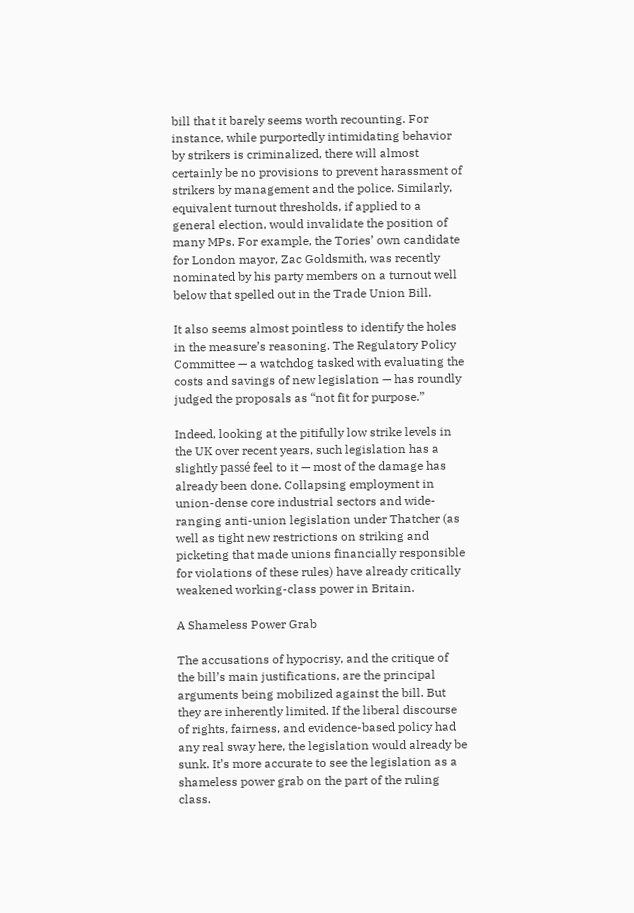bill that it barely seems worth recounting. For instance, while purportedly intimidating behavior by strikers is criminalized, there will almost certainly be no provisions to prevent harassment of strikers by management and the police. Similarly, equivalent turnout thresholds, if applied to a general election, would invalidate the position of many MPs. For example, the Tories’ own candidate for London mayor, Zac Goldsmith, was recently nominated by his party members on a turnout well below that spelled out in the Trade Union Bill.

It also seems almost pointless to identify the holes in the measure’s reasoning. The Regulatory Policy Committee — a watchdog tasked with evaluating the costs and savings of new legislation — has roundly judged the proposals as “not fit for purpose.”

Indeed, looking at the pitifully low strike levels in the UK over recent years, such legislation has a slightly passé feel to it — most of the damage has already been done. Collapsing employment in union-dense core industrial sectors and wide-ranging anti-union legislation under Thatcher (as well as tight new restrictions on striking and picketing that made unions financially responsible for violations of these rules) have already critically weakened working-class power in Britain.

A Shameless Power Grab

The accusations of hypocrisy, and the critique of the bill’s main justifications, are the principal arguments being mobilized against the bill. But they are inherently limited. If the liberal discourse of rights, fairness, and evidence-based policy had any real sway here, the legislation would already be sunk. It’s more accurate to see the legislation as a shameless power grab on the part of the ruling class.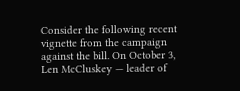Consider the following recent vignette from the campaign against the bill. On October 3, Len McCluskey — leader of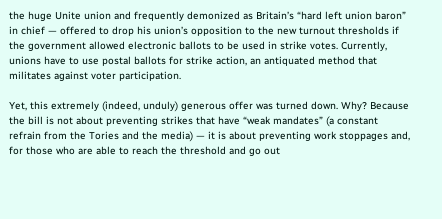the huge Unite union and frequently demonized as Britain’s “hard left union baron” in chief — offered to drop his union’s opposition to the new turnout thresholds if the government allowed electronic ballots to be used in strike votes. Currently, unions have to use postal ballots for strike action, an antiquated method that militates against voter participation.

Yet, this extremely (indeed, unduly) generous offer was turned down. Why? Because the bill is not about preventing strikes that have “weak mandates” (a constant refrain from the Tories and the media) — it is about preventing work stoppages and, for those who are able to reach the threshold and go out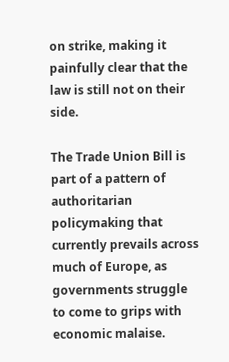on strike, making it painfully clear that the law is still not on their side.

The Trade Union Bill is part of a pattern of authoritarian policymaking that currently prevails across much of Europe, as governments struggle to come to grips with economic malaise.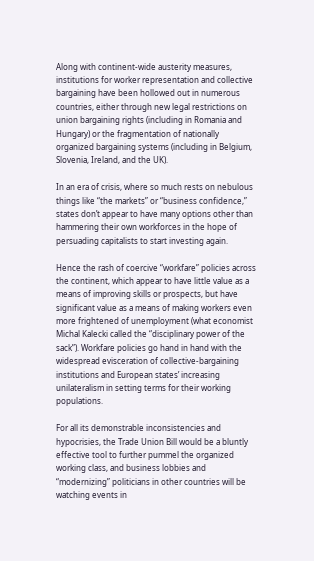Along with continent-wide austerity measures, institutions for worker representation and collective bargaining have been hollowed out in numerous countries, either through new legal restrictions on union bargaining rights (including in Romania and Hungary) or the fragmentation of nationally organized bargaining systems (including in Belgium, Slovenia, Ireland, and the UK).

In an era of crisis, where so much rests on nebulous things like “the markets” or “business confidence,” states don’t appear to have many options other than hammering their own workforces in the hope of persuading capitalists to start investing again.

Hence the rash of coercive “workfare” policies across the continent, which appear to have little value as a means of improving skills or prospects, but have  significant value as a means of making workers even more frightened of unemployment (what economist Michal Kalecki called the “disciplinary power of the sack”). Workfare policies go hand in hand with the widespread evisceration of collective-bargaining institutions and European states’ increasing unilateralism in setting terms for their working populations.

For all its demonstrable inconsistencies and hypocrisies, the Trade Union Bill would be a bluntly effective tool to further pummel the organized working class, and business lobbies and “modernizing” politicians in other countries will be watching events in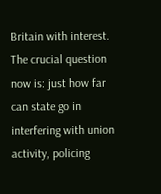Britain with interest. The crucial question now is: just how far can state go in interfering with union activity, policing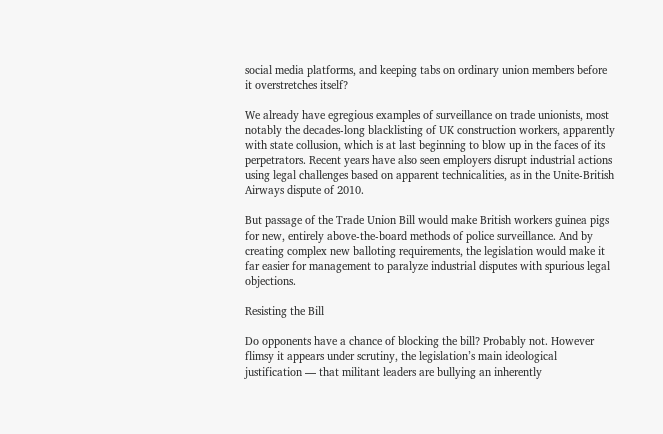social media platforms, and keeping tabs on ordinary union members before it overstretches itself?

We already have egregious examples of surveillance on trade unionists, most notably the decades-long blacklisting of UK construction workers, apparently with state collusion, which is at last beginning to blow up in the faces of its perpetrators. Recent years have also seen employers disrupt industrial actions using legal challenges based on apparent technicalities, as in the Unite-British Airways dispute of 2010.

But passage of the Trade Union Bill would make British workers guinea pigs for new, entirely above-the-board methods of police surveillance. And by creating complex new balloting requirements, the legislation would make it far easier for management to paralyze industrial disputes with spurious legal objections.

Resisting the Bill

Do opponents have a chance of blocking the bill? Probably not. However flimsy it appears under scrutiny, the legislation’s main ideological justification — that militant leaders are bullying an inherently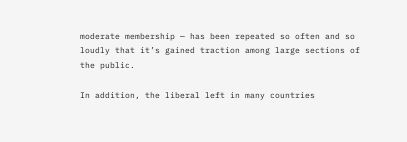moderate membership — has been repeated so often and so loudly that it’s gained traction among large sections of the public.

In addition, the liberal left in many countries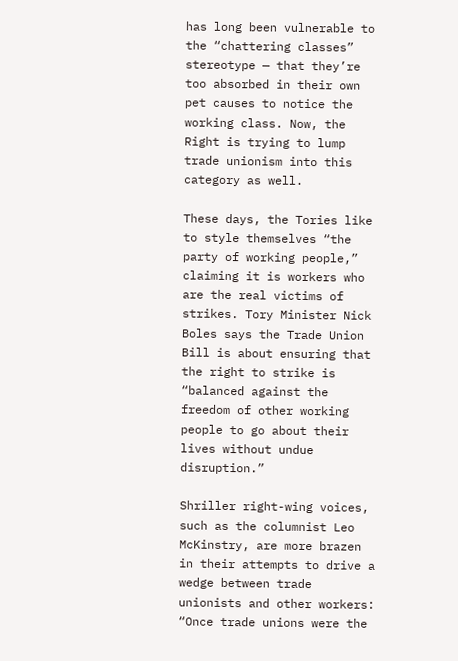has long been vulnerable to the “chattering classes” stereotype — that they’re too absorbed in their own pet causes to notice the working class. Now, the Right is trying to lump trade unionism into this category as well.

These days, the Tories like to style themselves “the party of working people,” claiming it is workers who are the real victims of strikes. Tory Minister Nick Boles says the Trade Union Bill is about ensuring that the right to strike is “balanced against the freedom of other working people to go about their lives without undue disruption.”

Shriller right-wing voices, such as the columnist Leo McKinstry, are more brazen in their attempts to drive a wedge between trade unionists and other workers: “Once trade unions were the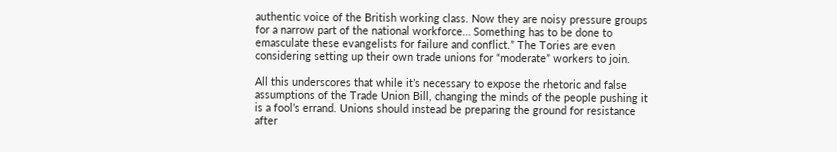authentic voice of the British working class. Now they are noisy pressure groups for a narrow part of the national workforce… Something has to be done to emasculate these evangelists for failure and conflict.” The Tories are even considering setting up their own trade unions for “moderate” workers to join.

All this underscores that while it’s necessary to expose the rhetoric and false assumptions of the Trade Union Bill, changing the minds of the people pushing it is a fool’s errand. Unions should instead be preparing the ground for resistance after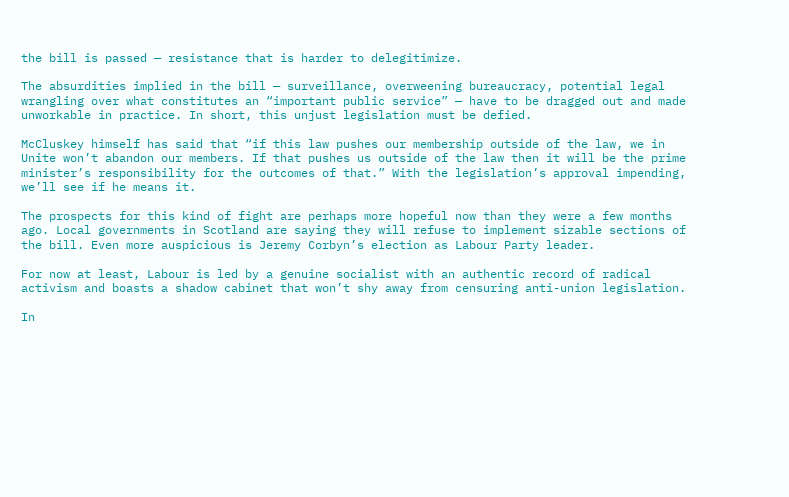the bill is passed — resistance that is harder to delegitimize.

The absurdities implied in the bill — surveillance, overweening bureaucracy, potential legal wrangling over what constitutes an “important public service” — have to be dragged out and made unworkable in practice. In short, this unjust legislation must be defied.

McCluskey himself has said that “if this law pushes our membership outside of the law, we in Unite won’t abandon our members. If that pushes us outside of the law then it will be the prime minister’s responsibility for the outcomes of that.” With the legislation’s approval impending, we’ll see if he means it.

The prospects for this kind of fight are perhaps more hopeful now than they were a few months ago. Local governments in Scotland are saying they will refuse to implement sizable sections of the bill. Even more auspicious is Jeremy Corbyn’s election as Labour Party leader.

For now at least, Labour is led by a genuine socialist with an authentic record of radical activism and boasts a shadow cabinet that won’t shy away from censuring anti-union legislation.

In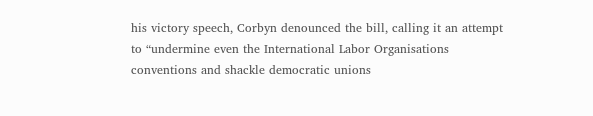his victory speech, Corbyn denounced the bill, calling it an attempt to “undermine even the International Labor Organisations conventions and shackle democratic unions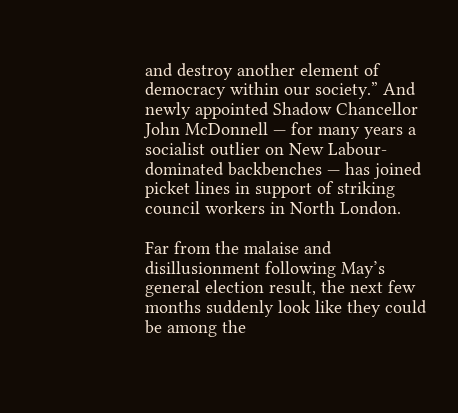and destroy another element of democracy within our society.” And newly appointed Shadow Chancellor John McDonnell — for many years a socialist outlier on New Labour-dominated backbenches — has joined picket lines in support of striking council workers in North London.

Far from the malaise and disillusionment following May’s general election result, the next few months suddenly look like they could be among the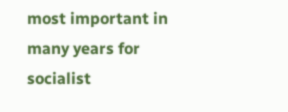most important in many years for socialist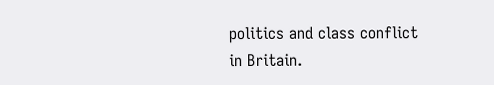politics and class conflict in Britain.